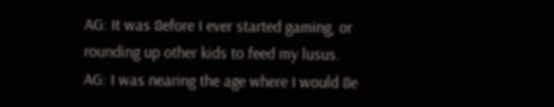AG: It was 8efore I ever started gaming, or rounding up other kids to feed my lusus.
AG: I was nearing the age where I would 8e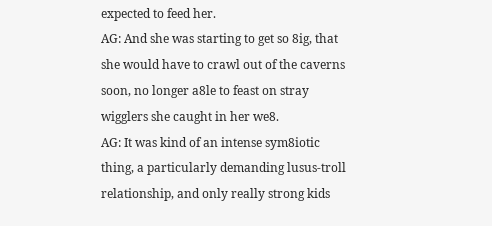expected to feed her.
AG: And she was starting to get so 8ig, that she would have to crawl out of the caverns soon, no longer a8le to feast on stray wigglers she caught in her we8.
AG: It was kind of an intense sym8iotic thing, a particularly demanding lusus-troll relationship, and only really strong kids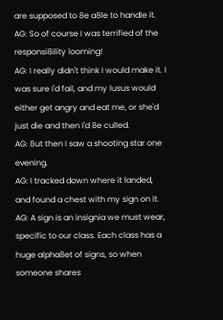are supposed to 8e a8le to handle it.
AG: So of course I was terrified of the responsi8ility looming!
AG: I really didn't think I would make it. I was sure I'd fail, and my lusus would either get angry and eat me, or she'd just die and then I'd 8e culled.
AG: 8ut then I saw a shooting star one evening.
AG: I tracked down where it landed, and found a chest with my sign on it.
AG: A sign is an insignia we must wear, specific to our class. Each class has a huge alpha8et of signs, so when someone shares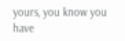yours, you know you have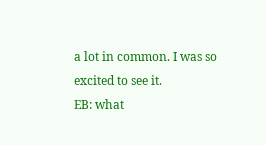a lot in common. I was so excited to see it.
EB: what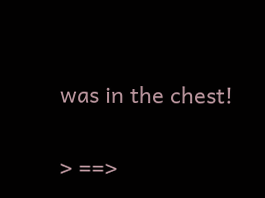was in the chest!

> ==>